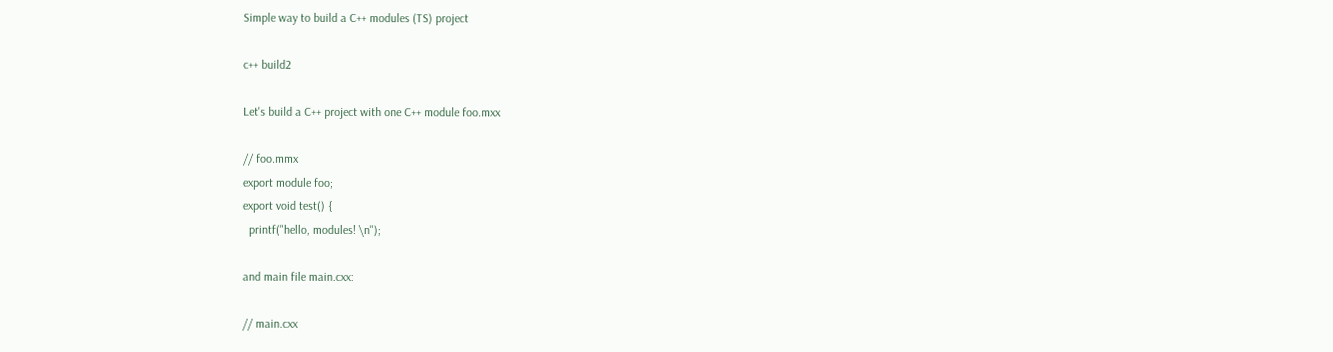Simple way to build a C++ modules (TS) project

c++ build2

Let's build a C++ project with one C++ module foo.mxx

// foo.mmx
export module foo;
export void test() {
  printf("hello, modules! \n");

and main file main.cxx:

// main.cxx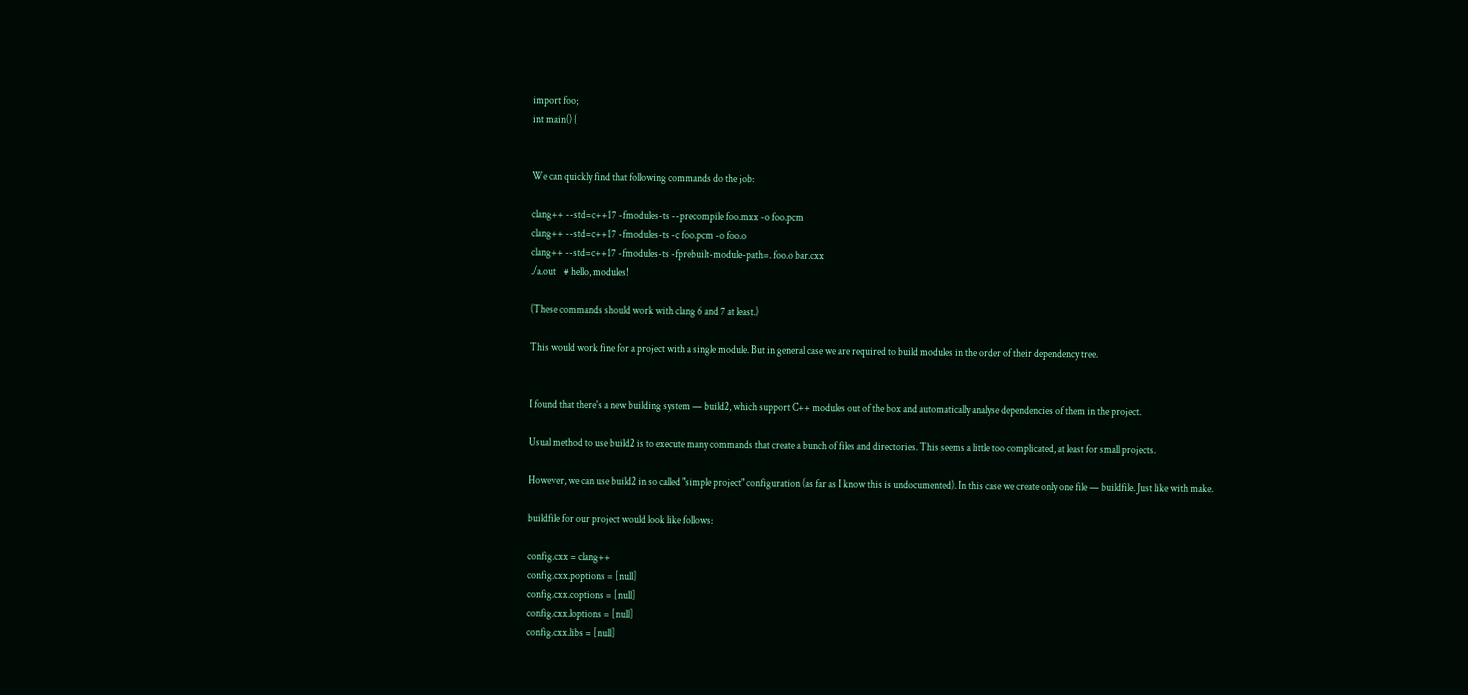import foo;
int main() {


We can quickly find that following commands do the job:

clang++ --std=c++17 -fmodules-ts --precompile foo.mxx -o foo.pcm
clang++ --std=c++17 -fmodules-ts -c foo.pcm -o foo.o
clang++ --std=c++17 -fmodules-ts -fprebuilt-module-path=. foo.o bar.cxx
./a.out    # hello, modules!

(These commands should work with clang 6 and 7 at least.)

This would work fine for a project with a single module. But in general case we are required to build modules in the order of their dependency tree.


I found that there's a new building system — build2, which support C++ modules out of the box and automatically analyse dependencies of them in the project.

Usual method to use build2 is to execute many commands that create a bunch of files and directories. This seems a little too complicated, at least for small projects.

However, we can use build2 in so called "simple project" configuration (as far as I know this is undocumented). In this case we create only one file — buildfile. Just like with make.

buildfile for our project would look like follows:

config.cxx = clang++
config.cxx.poptions = [null]
config.cxx.coptions = [null]
config.cxx.loptions = [null]
config.cxx.libs = [null]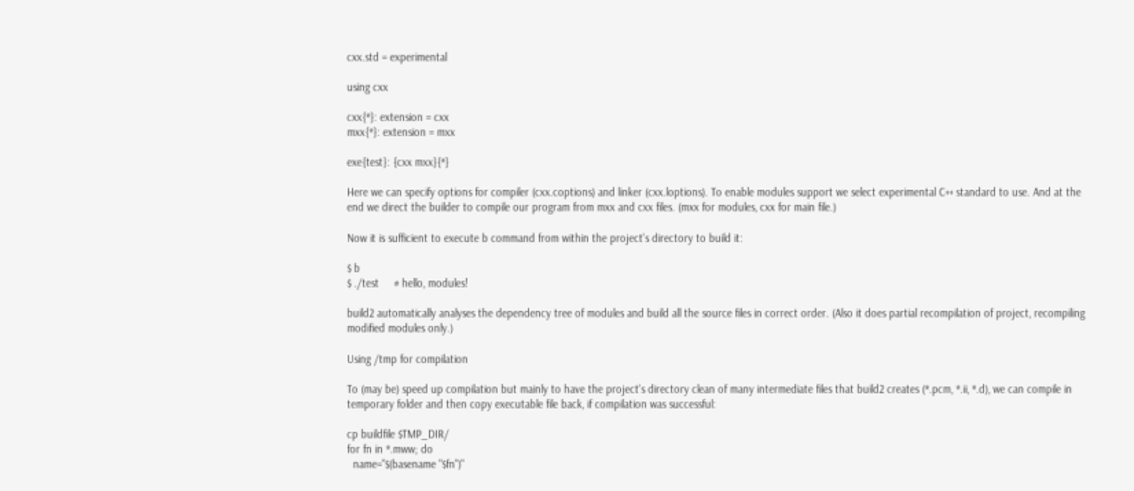cxx.std = experimental

using cxx

cxx{*}: extension = cxx
mxx{*}: extension = mxx

exe{test}: {cxx mxx}{*}

Here we can specify options for compiler (cxx.coptions) and linker (cxx.loptions). To enable modules support we select experimental C++ standard to use. And at the end we direct the builder to compile our program from mxx and cxx files. (mxx for modules, cxx for main file.)

Now it is sufficient to execute b command from within the project's directory to build it:

$ b
$ ./test     # hello, modules!

build2 automatically analyses the dependency tree of modules and build all the source files in correct order. (Also it does partial recompilation of project, recompiling modified modules only.)

Using /tmp for compilation

To (may be) speed up compilation but mainly to have the project's directory clean of many intermediate files that build2 creates (*.pcm, *.ii, *.d), we can compile in temporary folder and then copy executable file back, if compilation was successful:

cp buildfile $TMP_DIR/
for fn in *.mww; do
  name="$(basename "$fn")"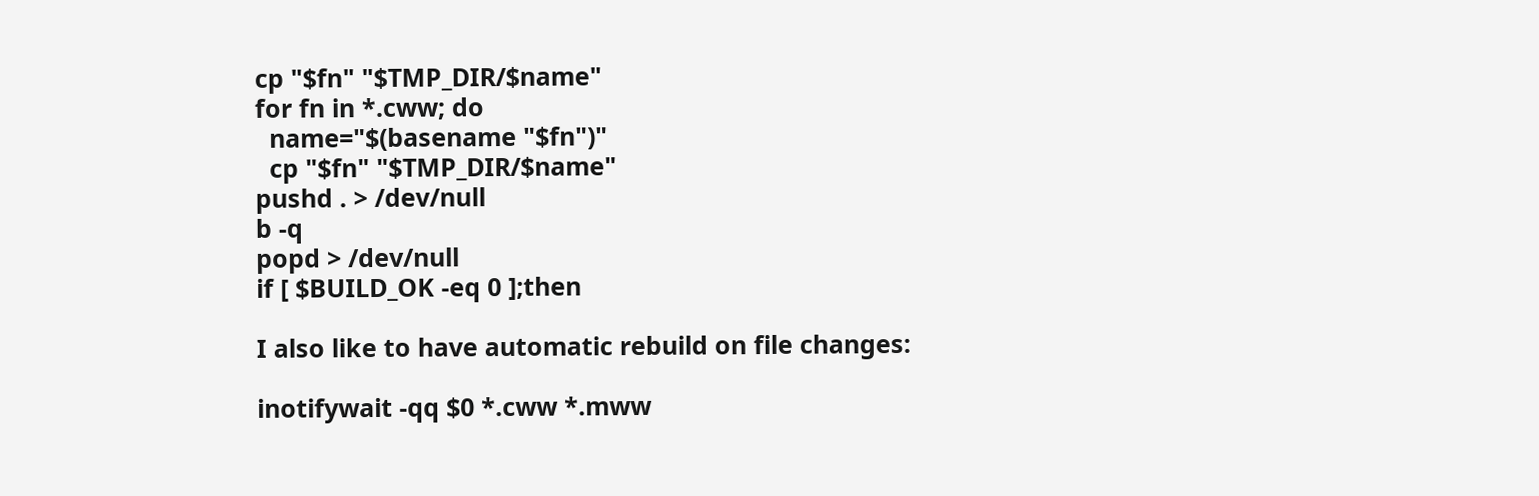cp "$fn" "$TMP_DIR/$name"
for fn in *.cww; do
  name="$(basename "$fn")"
  cp "$fn" "$TMP_DIR/$name"
pushd . > /dev/null
b -q
popd > /dev/null
if [ $BUILD_OK -eq 0 ];then

I also like to have automatic rebuild on file changes:

inotifywait -qq $0 *.cww *.mww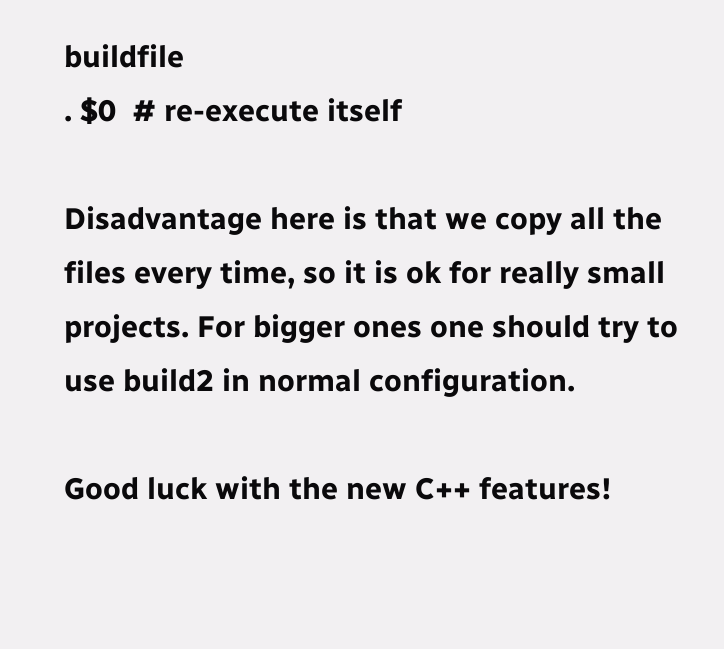buildfile
. $0  # re-execute itself

Disadvantage here is that we copy all the files every time, so it is ok for really small projects. For bigger ones one should try to use build2 in normal configuration.

Good luck with the new C++ features!